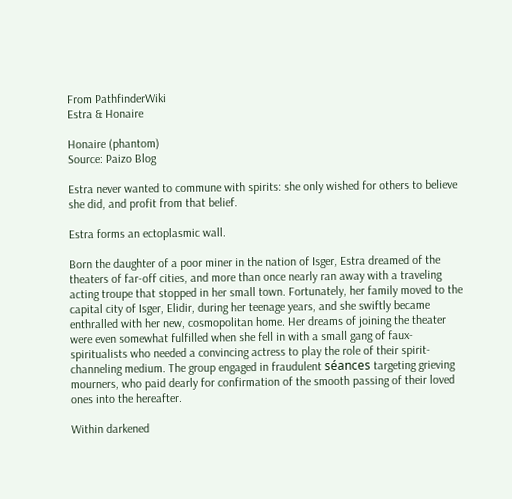From PathfinderWiki
Estra & Honaire

Honaire (phantom)
Source: Paizo Blog

Estra never wanted to commune with spirits: she only wished for others to believe she did, and profit from that belief.

Estra forms an ectoplasmic wall.

Born the daughter of a poor miner in the nation of Isger, Estra dreamed of the theaters of far-off cities, and more than once nearly ran away with a traveling acting troupe that stopped in her small town. Fortunately, her family moved to the capital city of Isger, Elidir, during her teenage years, and she swiftly became enthralled with her new, cosmopolitan home. Her dreams of joining the theater were even somewhat fulfilled when she fell in with a small gang of faux-spiritualists who needed a convincing actress to play the role of their spirit-channeling medium. The group engaged in fraudulent séances targeting grieving mourners, who paid dearly for confirmation of the smooth passing of their loved ones into the hereafter.

Within darkened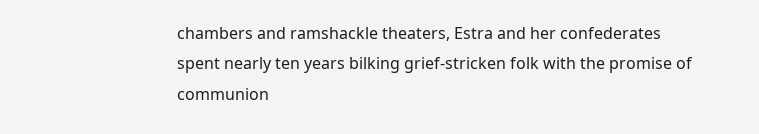chambers and ramshackle theaters, Estra and her confederates spent nearly ten years bilking grief-stricken folk with the promise of communion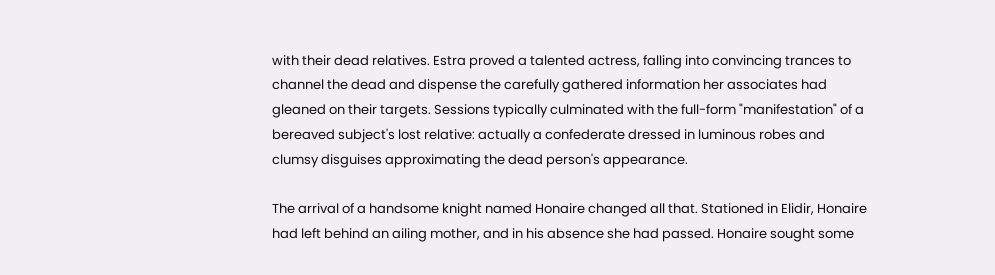with their dead relatives. Estra proved a talented actress, falling into convincing trances to channel the dead and dispense the carefully gathered information her associates had gleaned on their targets. Sessions typically culminated with the full-form "manifestation" of a bereaved subject's lost relative: actually a confederate dressed in luminous robes and clumsy disguises approximating the dead person's appearance.

The arrival of a handsome knight named Honaire changed all that. Stationed in Elidir, Honaire had left behind an ailing mother, and in his absence she had passed. Honaire sought some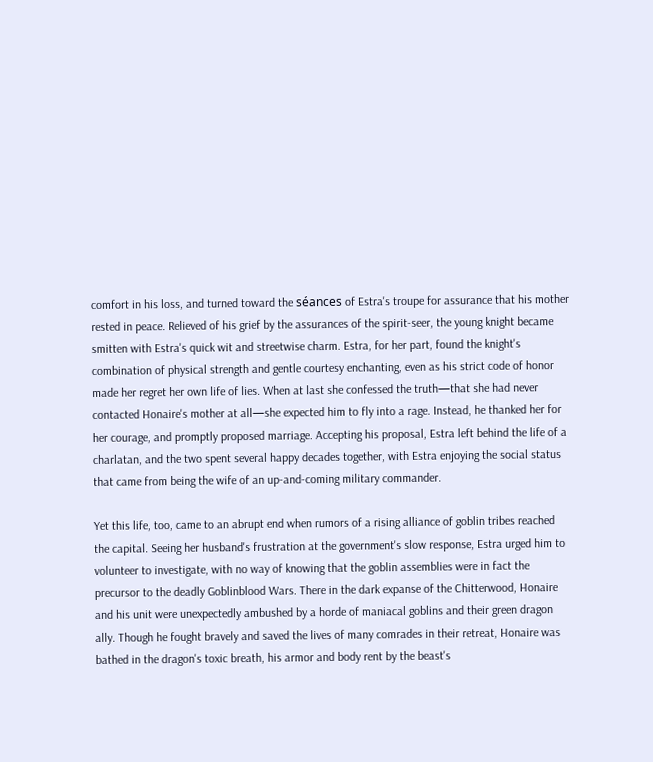comfort in his loss, and turned toward the séances of Estra's troupe for assurance that his mother rested in peace. Relieved of his grief by the assurances of the spirit-seer, the young knight became smitten with Estra's quick wit and streetwise charm. Estra, for her part, found the knight's combination of physical strength and gentle courtesy enchanting, even as his strict code of honor made her regret her own life of lies. When at last she confessed the truth—that she had never contacted Honaire's mother at all—she expected him to fly into a rage. Instead, he thanked her for her courage, and promptly proposed marriage. Accepting his proposal, Estra left behind the life of a charlatan, and the two spent several happy decades together, with Estra enjoying the social status that came from being the wife of an up-and-coming military commander.

Yet this life, too, came to an abrupt end when rumors of a rising alliance of goblin tribes reached the capital. Seeing her husband's frustration at the government's slow response, Estra urged him to volunteer to investigate, with no way of knowing that the goblin assemblies were in fact the precursor to the deadly Goblinblood Wars. There in the dark expanse of the Chitterwood, Honaire and his unit were unexpectedly ambushed by a horde of maniacal goblins and their green dragon ally. Though he fought bravely and saved the lives of many comrades in their retreat, Honaire was bathed in the dragon's toxic breath, his armor and body rent by the beast's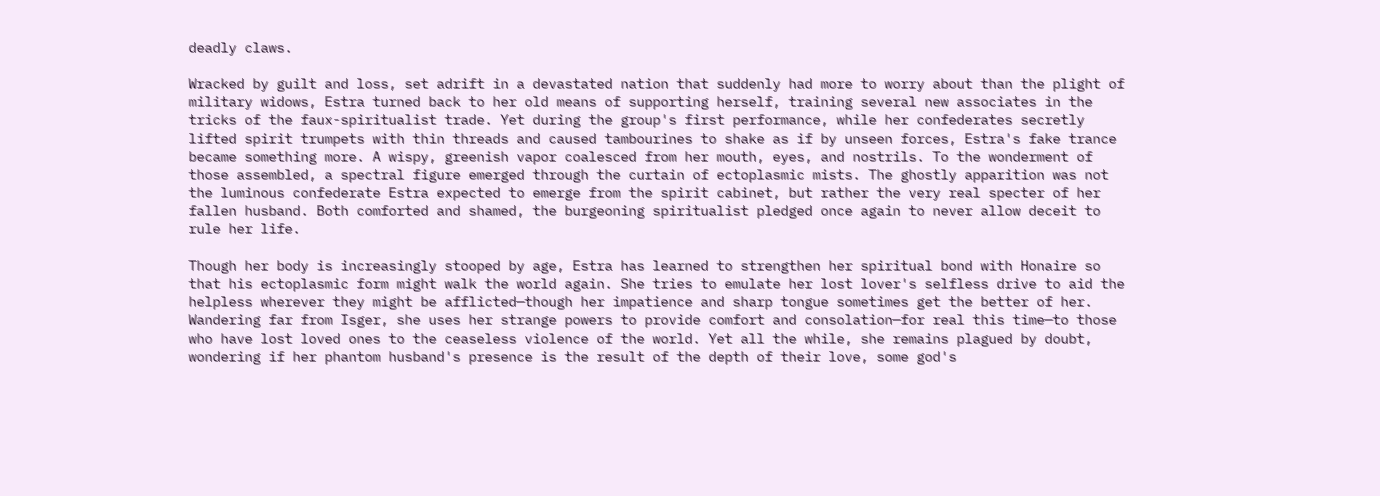deadly claws.

Wracked by guilt and loss, set adrift in a devastated nation that suddenly had more to worry about than the plight of military widows, Estra turned back to her old means of supporting herself, training several new associates in the tricks of the faux-spiritualist trade. Yet during the group's first performance, while her confederates secretly lifted spirit trumpets with thin threads and caused tambourines to shake as if by unseen forces, Estra's fake trance became something more. A wispy, greenish vapor coalesced from her mouth, eyes, and nostrils. To the wonderment of those assembled, a spectral figure emerged through the curtain of ectoplasmic mists. The ghostly apparition was not the luminous confederate Estra expected to emerge from the spirit cabinet, but rather the very real specter of her fallen husband. Both comforted and shamed, the burgeoning spiritualist pledged once again to never allow deceit to rule her life.

Though her body is increasingly stooped by age, Estra has learned to strengthen her spiritual bond with Honaire so that his ectoplasmic form might walk the world again. She tries to emulate her lost lover's selfless drive to aid the helpless wherever they might be afflicted—though her impatience and sharp tongue sometimes get the better of her. Wandering far from Isger, she uses her strange powers to provide comfort and consolation—for real this time—to those who have lost loved ones to the ceaseless violence of the world. Yet all the while, she remains plagued by doubt, wondering if her phantom husband's presence is the result of the depth of their love, some god's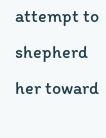attempt to shepherd her toward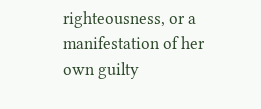righteousness, or a manifestation of her own guilty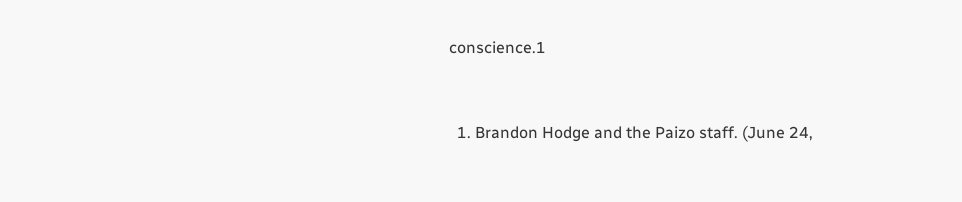conscience.1


  1. Brandon Hodge and the Paizo staff. (June 24,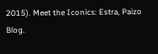2015). Meet the Iconics: Estra, Paizo Blog.